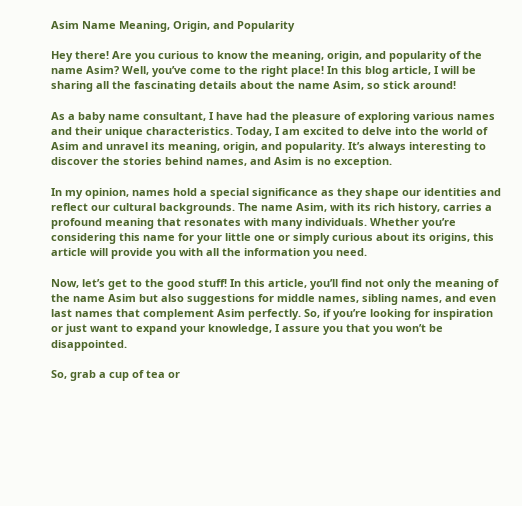Asim Name Meaning, Origin, and Popularity

Hey there! Are you curious to know the meaning, origin, and popularity of the name Asim? Well, you’ve come to the right place! In this blog article, I will be sharing all the fascinating details about the name Asim, so stick around!

As a baby name consultant, I have had the pleasure of exploring various names and their unique characteristics. Today, I am excited to delve into the world of Asim and unravel its meaning, origin, and popularity. It’s always interesting to discover the stories behind names, and Asim is no exception.

In my opinion, names hold a special significance as they shape our identities and reflect our cultural backgrounds. The name Asim, with its rich history, carries a profound meaning that resonates with many individuals. Whether you’re considering this name for your little one or simply curious about its origins, this article will provide you with all the information you need.

Now, let’s get to the good stuff! In this article, you’ll find not only the meaning of the name Asim but also suggestions for middle names, sibling names, and even last names that complement Asim perfectly. So, if you’re looking for inspiration or just want to expand your knowledge, I assure you that you won’t be disappointed.

So, grab a cup of tea or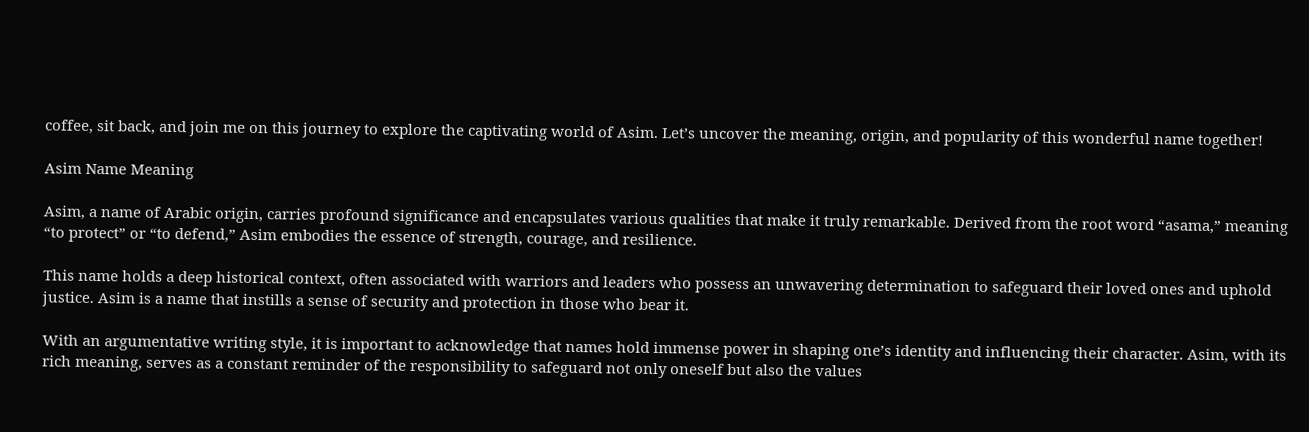coffee, sit back, and join me on this journey to explore the captivating world of Asim. Let’s uncover the meaning, origin, and popularity of this wonderful name together!

Asim Name Meaning

Asim, a name of Arabic origin, carries profound significance and encapsulates various qualities that make it truly remarkable. Derived from the root word “asama,” meaning “to protect” or “to defend,” Asim embodies the essence of strength, courage, and resilience.

This name holds a deep historical context, often associated with warriors and leaders who possess an unwavering determination to safeguard their loved ones and uphold justice. Asim is a name that instills a sense of security and protection in those who bear it.

With an argumentative writing style, it is important to acknowledge that names hold immense power in shaping one’s identity and influencing their character. Asim, with its rich meaning, serves as a constant reminder of the responsibility to safeguard not only oneself but also the values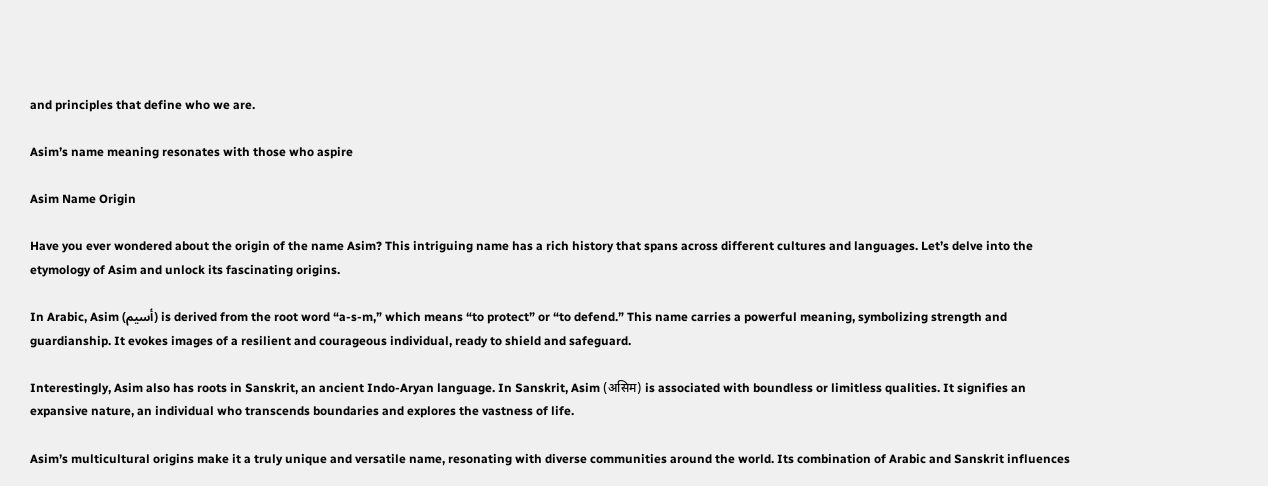and principles that define who we are.

Asim’s name meaning resonates with those who aspire

Asim Name Origin

Have you ever wondered about the origin of the name Asim? This intriguing name has a rich history that spans across different cultures and languages. Let’s delve into the etymology of Asim and unlock its fascinating origins.

In Arabic, Asim (أسيم) is derived from the root word “a-s-m,” which means “to protect” or “to defend.” This name carries a powerful meaning, symbolizing strength and guardianship. It evokes images of a resilient and courageous individual, ready to shield and safeguard.

Interestingly, Asim also has roots in Sanskrit, an ancient Indo-Aryan language. In Sanskrit, Asim (असिम) is associated with boundless or limitless qualities. It signifies an expansive nature, an individual who transcends boundaries and explores the vastness of life.

Asim’s multicultural origins make it a truly unique and versatile name, resonating with diverse communities around the world. Its combination of Arabic and Sanskrit influences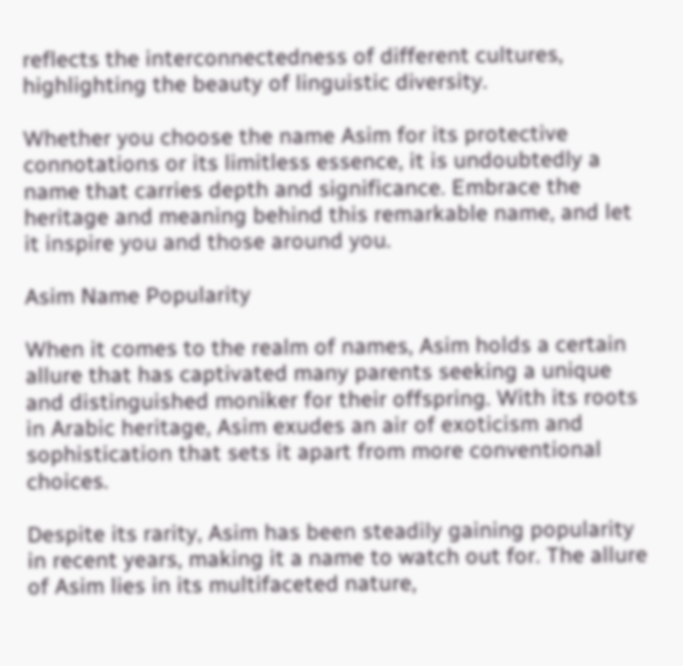reflects the interconnectedness of different cultures, highlighting the beauty of linguistic diversity.

Whether you choose the name Asim for its protective connotations or its limitless essence, it is undoubtedly a name that carries depth and significance. Embrace the heritage and meaning behind this remarkable name, and let it inspire you and those around you.

Asim Name Popularity

When it comes to the realm of names, Asim holds a certain allure that has captivated many parents seeking a unique and distinguished moniker for their offspring. With its roots in Arabic heritage, Asim exudes an air of exoticism and sophistication that sets it apart from more conventional choices.

Despite its rarity, Asim has been steadily gaining popularity in recent years, making it a name to watch out for. The allure of Asim lies in its multifaceted nature,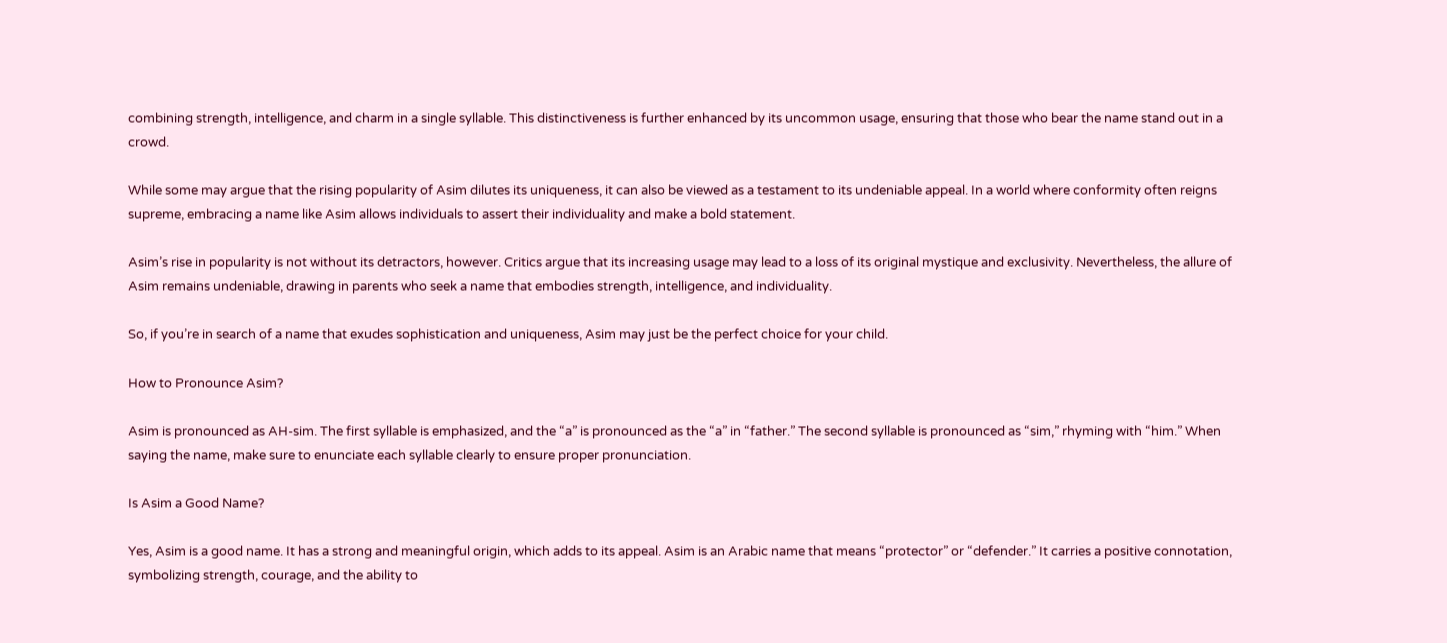combining strength, intelligence, and charm in a single syllable. This distinctiveness is further enhanced by its uncommon usage, ensuring that those who bear the name stand out in a crowd.

While some may argue that the rising popularity of Asim dilutes its uniqueness, it can also be viewed as a testament to its undeniable appeal. In a world where conformity often reigns supreme, embracing a name like Asim allows individuals to assert their individuality and make a bold statement.

Asim’s rise in popularity is not without its detractors, however. Critics argue that its increasing usage may lead to a loss of its original mystique and exclusivity. Nevertheless, the allure of Asim remains undeniable, drawing in parents who seek a name that embodies strength, intelligence, and individuality.

So, if you’re in search of a name that exudes sophistication and uniqueness, Asim may just be the perfect choice for your child.

How to Pronounce Asim?

Asim is pronounced as AH-sim. The first syllable is emphasized, and the “a” is pronounced as the “a” in “father.” The second syllable is pronounced as “sim,” rhyming with “him.” When saying the name, make sure to enunciate each syllable clearly to ensure proper pronunciation.

Is Asim a Good Name?

Yes, Asim is a good name. It has a strong and meaningful origin, which adds to its appeal. Asim is an Arabic name that means “protector” or “defender.” It carries a positive connotation, symbolizing strength, courage, and the ability to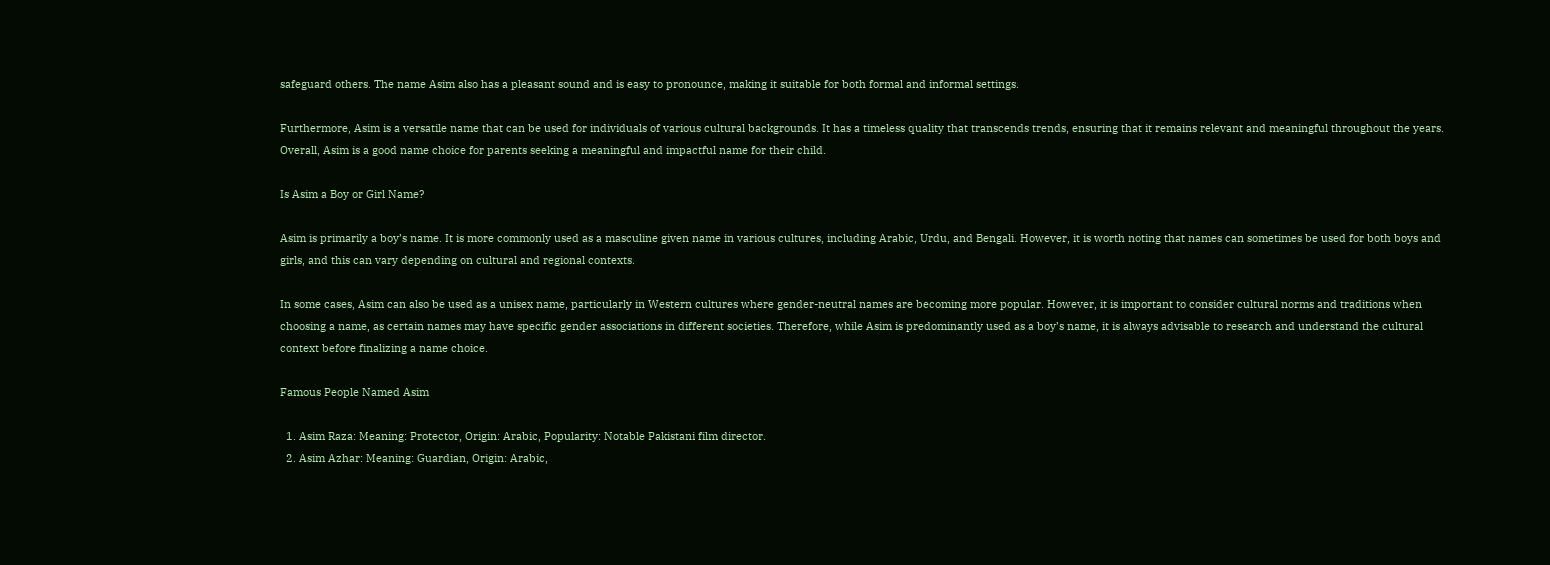safeguard others. The name Asim also has a pleasant sound and is easy to pronounce, making it suitable for both formal and informal settings.

Furthermore, Asim is a versatile name that can be used for individuals of various cultural backgrounds. It has a timeless quality that transcends trends, ensuring that it remains relevant and meaningful throughout the years. Overall, Asim is a good name choice for parents seeking a meaningful and impactful name for their child.

Is Asim a Boy or Girl Name?

Asim is primarily a boy’s name. It is more commonly used as a masculine given name in various cultures, including Arabic, Urdu, and Bengali. However, it is worth noting that names can sometimes be used for both boys and girls, and this can vary depending on cultural and regional contexts.

In some cases, Asim can also be used as a unisex name, particularly in Western cultures where gender-neutral names are becoming more popular. However, it is important to consider cultural norms and traditions when choosing a name, as certain names may have specific gender associations in different societies. Therefore, while Asim is predominantly used as a boy’s name, it is always advisable to research and understand the cultural context before finalizing a name choice.

Famous People Named Asim

  1. Asim Raza: Meaning: Protector, Origin: Arabic, Popularity: Notable Pakistani film director.
  2. Asim Azhar: Meaning: Guardian, Origin: Arabic,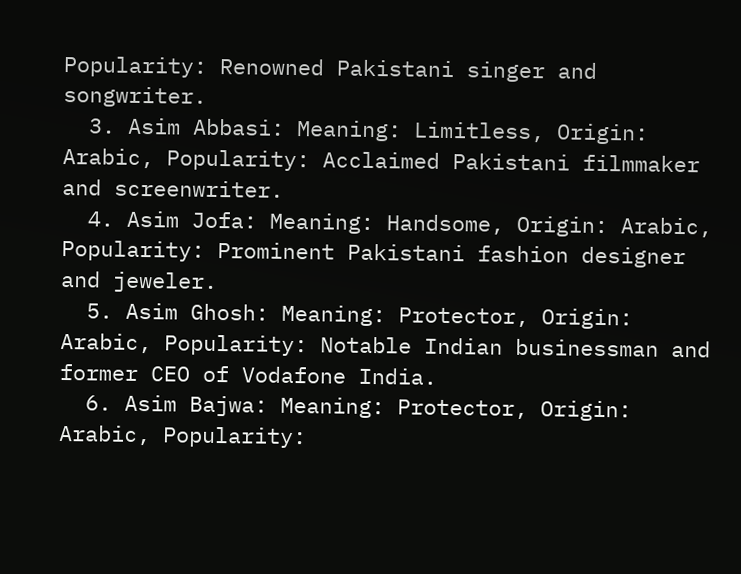Popularity: Renowned Pakistani singer and songwriter.
  3. Asim Abbasi: Meaning: Limitless, Origin: Arabic, Popularity: Acclaimed Pakistani filmmaker and screenwriter.
  4. Asim Jofa: Meaning: Handsome, Origin: Arabic, Popularity: Prominent Pakistani fashion designer and jeweler.
  5. Asim Ghosh: Meaning: Protector, Origin: Arabic, Popularity: Notable Indian businessman and former CEO of Vodafone India.
  6. Asim Bajwa: Meaning: Protector, Origin: Arabic, Popularity: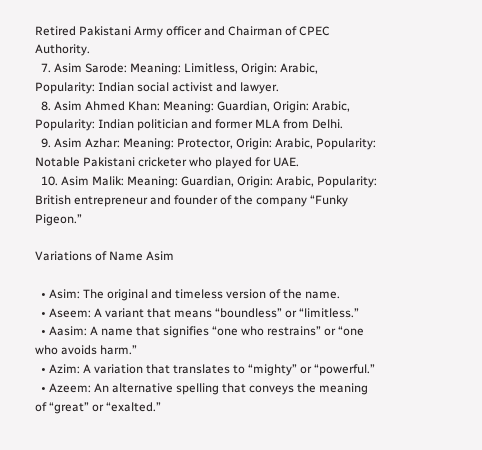Retired Pakistani Army officer and Chairman of CPEC Authority.
  7. Asim Sarode: Meaning: Limitless, Origin: Arabic, Popularity: Indian social activist and lawyer.
  8. Asim Ahmed Khan: Meaning: Guardian, Origin: Arabic, Popularity: Indian politician and former MLA from Delhi.
  9. Asim Azhar: Meaning: Protector, Origin: Arabic, Popularity: Notable Pakistani cricketer who played for UAE.
  10. Asim Malik: Meaning: Guardian, Origin: Arabic, Popularity: British entrepreneur and founder of the company “Funky Pigeon.”

Variations of Name Asim

  • Asim: The original and timeless version of the name.
  • Aseem: A variant that means “boundless” or “limitless.”
  • Aasim: A name that signifies “one who restrains” or “one who avoids harm.”
  • Azim: A variation that translates to “mighty” or “powerful.”
  • Azeem: An alternative spelling that conveys the meaning of “great” or “exalted.”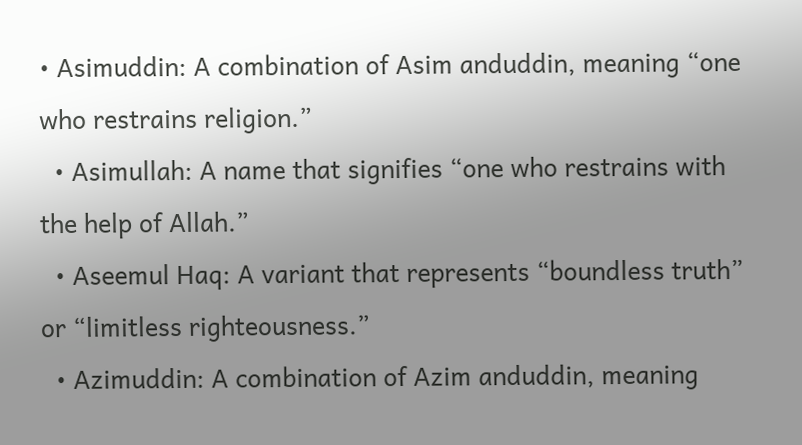• Asimuddin: A combination of Asim anduddin, meaning “one who restrains religion.”
  • Asimullah: A name that signifies “one who restrains with the help of Allah.”
  • Aseemul Haq: A variant that represents “boundless truth” or “limitless righteousness.”
  • Azimuddin: A combination of Azim anduddin, meaning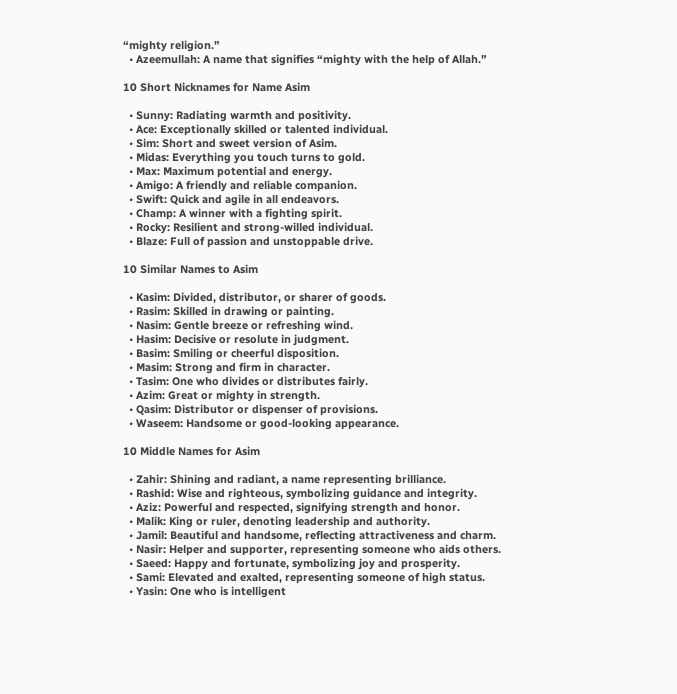“mighty religion.”
  • Azeemullah: A name that signifies “mighty with the help of Allah.”

10 Short Nicknames for Name Asim

  • Sunny: Radiating warmth and positivity.
  • Ace: Exceptionally skilled or talented individual.
  • Sim: Short and sweet version of Asim.
  • Midas: Everything you touch turns to gold.
  • Max: Maximum potential and energy.
  • Amigo: A friendly and reliable companion.
  • Swift: Quick and agile in all endeavors.
  • Champ: A winner with a fighting spirit.
  • Rocky: Resilient and strong-willed individual.
  • Blaze: Full of passion and unstoppable drive.

10 Similar Names to Asim

  • Kasim: Divided, distributor, or sharer of goods.
  • Rasim: Skilled in drawing or painting.
  • Nasim: Gentle breeze or refreshing wind.
  • Hasim: Decisive or resolute in judgment.
  • Basim: Smiling or cheerful disposition.
  • Masim: Strong and firm in character.
  • Tasim: One who divides or distributes fairly.
  • Azim: Great or mighty in strength.
  • Qasim: Distributor or dispenser of provisions.
  • Waseem: Handsome or good-looking appearance.

10 Middle Names for Asim

  • Zahir: Shining and radiant, a name representing brilliance.
  • Rashid: Wise and righteous, symbolizing guidance and integrity.
  • Aziz: Powerful and respected, signifying strength and honor.
  • Malik: King or ruler, denoting leadership and authority.
  • Jamil: Beautiful and handsome, reflecting attractiveness and charm.
  • Nasir: Helper and supporter, representing someone who aids others.
  • Saeed: Happy and fortunate, symbolizing joy and prosperity.
  • Sami: Elevated and exalted, representing someone of high status.
  • Yasin: One who is intelligent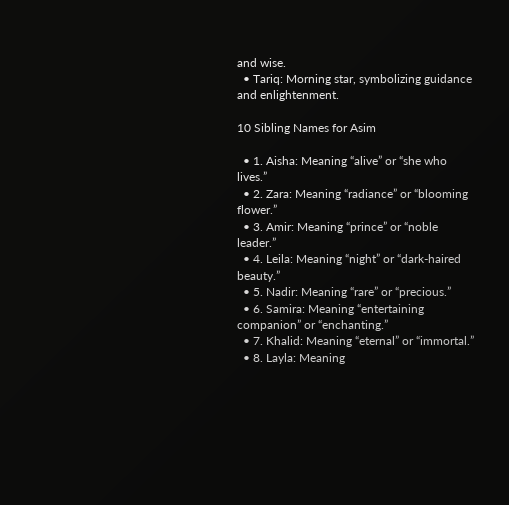and wise.
  • Tariq: Morning star, symbolizing guidance and enlightenment.

10 Sibling Names for Asim

  • 1. Aisha: Meaning “alive” or “she who lives.”
  • 2. Zara: Meaning “radiance” or “blooming flower.”
  • 3. Amir: Meaning “prince” or “noble leader.”
  • 4. Leila: Meaning “night” or “dark-haired beauty.”
  • 5. Nadir: Meaning “rare” or “precious.”
  • 6. Samira: Meaning “entertaining companion” or “enchanting.”
  • 7. Khalid: Meaning “eternal” or “immortal.”
  • 8. Layla: Meaning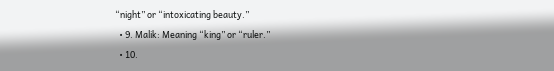“night” or “intoxicating beauty.”
  • 9. Malik: Meaning “king” or “ruler.”
  • 10.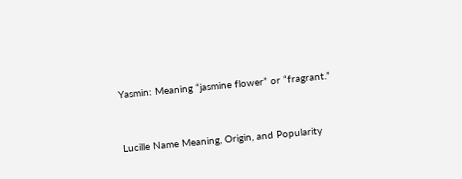Yasmin: Meaning “jasmine flower” or “fragrant.”


Lucille Name Meaning, Origin, and Popularity